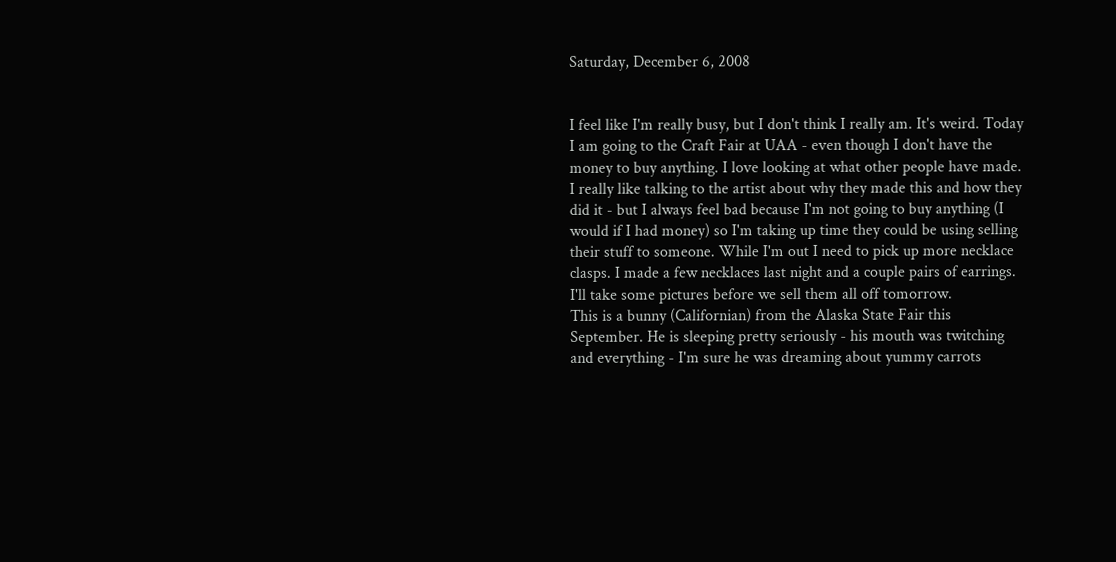Saturday, December 6, 2008


I feel like I'm really busy, but I don't think I really am. It's weird. Today I am going to the Craft Fair at UAA - even though I don't have the money to buy anything. I love looking at what other people have made. I really like talking to the artist about why they made this and how they did it - but I always feel bad because I'm not going to buy anything (I would if I had money) so I'm taking up time they could be using selling their stuff to someone. While I'm out I need to pick up more necklace clasps. I made a few necklaces last night and a couple pairs of earrings. I'll take some pictures before we sell them all off tomorrow.
This is a bunny (Californian) from the Alaska State Fair this September. He is sleeping pretty seriously - his mouth was twitching and everything - I'm sure he was dreaming about yummy carrots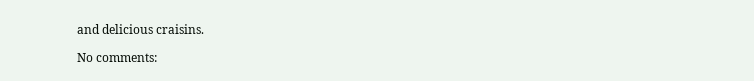and delicious craisins.

No comments: